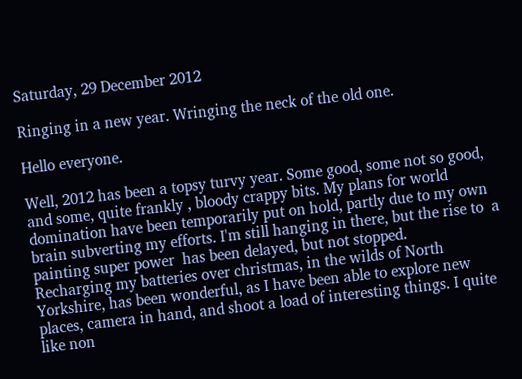Saturday, 29 December 2012

Ringing in a new year. Wringing the neck of the old one.

Hello everyone.

Well, 2012 has been a topsy turvy year. Some good, some not so good, and some, quite frankly , bloody crappy bits. My plans for world domination have been temporarily put on hold, partly due to my own brain subverting my efforts. I'm still hanging in there, but the rise to  a painting super power  has been delayed, but not stopped.
Recharging my batteries over christmas, in the wilds of North Yorkshire, has been wonderful, as I have been able to explore new places, camera in hand, and shoot a load of interesting things. I quite like non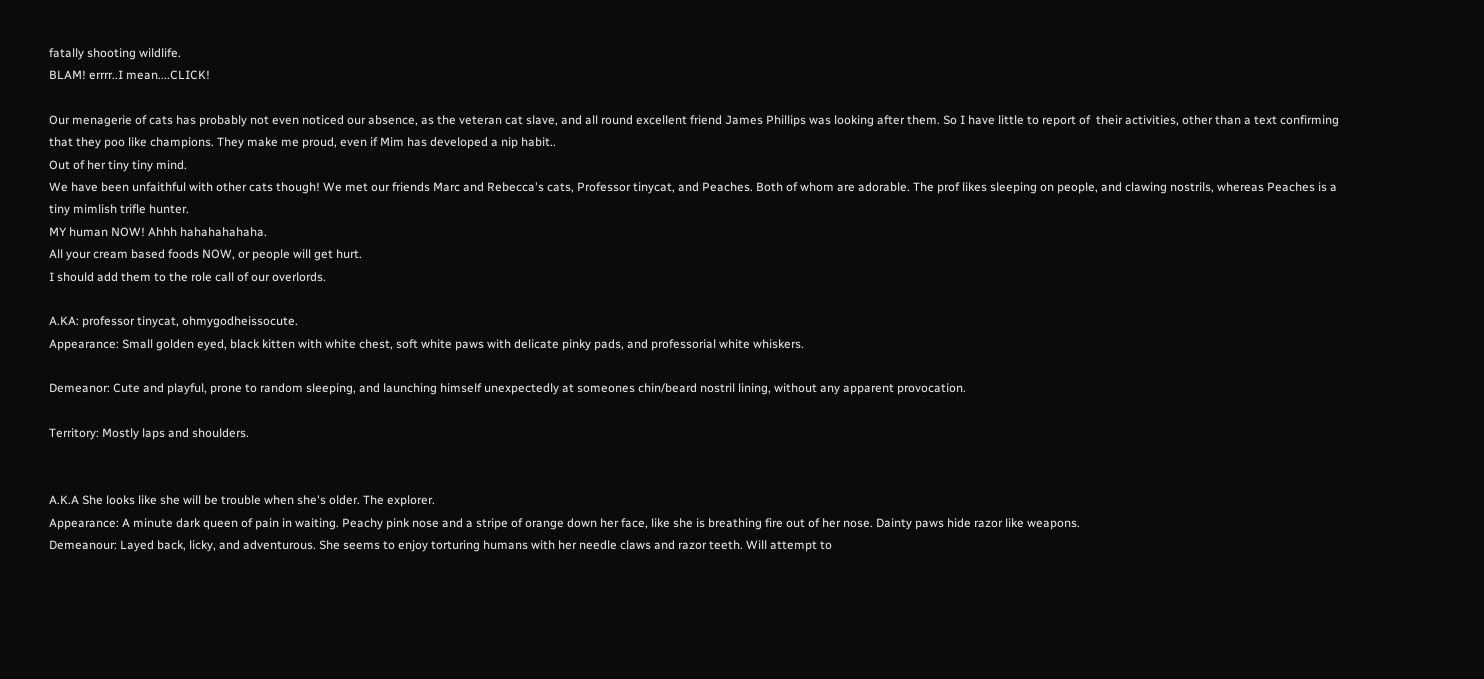fatally shooting wildlife.
BLAM! errrr..I mean....CLICK!

Our menagerie of cats has probably not even noticed our absence, as the veteran cat slave, and all round excellent friend James Phillips was looking after them. So I have little to report of  their activities, other than a text confirming that they poo like champions. They make me proud, even if Mim has developed a nip habit..
Out of her tiny tiny mind.
We have been unfaithful with other cats though! We met our friends Marc and Rebecca's cats, Professor tinycat, and Peaches. Both of whom are adorable. The prof likes sleeping on people, and clawing nostrils, whereas Peaches is a tiny mimlish trifle hunter.
MY human NOW! Ahhh hahahahahaha.
All your cream based foods NOW, or people will get hurt.
I should add them to the role call of our overlords.

A.KA: professor tinycat, ohmygodheissocute.
Appearance: Small golden eyed, black kitten with white chest, soft white paws with delicate pinky pads, and professorial white whiskers.

Demeanor: Cute and playful, prone to random sleeping, and launching himself unexpectedly at someones chin/beard nostril lining, without any apparent provocation.

Territory: Mostly laps and shoulders.


A.K.A She looks like she will be trouble when she's older. The explorer.
Appearance: A minute dark queen of pain in waiting. Peachy pink nose and a stripe of orange down her face, like she is breathing fire out of her nose. Dainty paws hide razor like weapons.
Demeanour: Layed back, licky, and adventurous. She seems to enjoy torturing humans with her needle claws and razor teeth. Will attempt to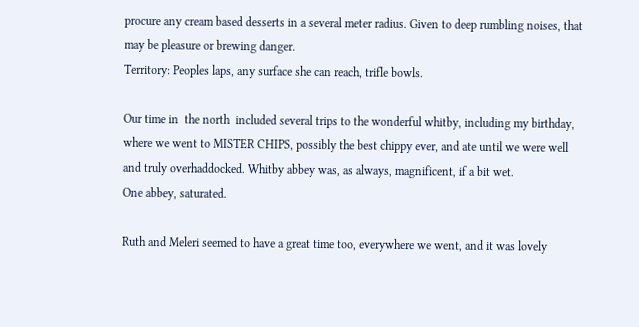procure any cream based desserts in a several meter radius. Given to deep rumbling noises, that may be pleasure or brewing danger.
Territory: Peoples laps, any surface she can reach, trifle bowls.

Our time in  the north  included several trips to the wonderful whitby, including my birthday, where we went to MISTER CHIPS, possibly the best chippy ever, and ate until we were well and truly overhaddocked. Whitby abbey was, as always, magnificent, if a bit wet.
One abbey, saturated.

Ruth and Meleri seemed to have a great time too, everywhere we went, and it was lovely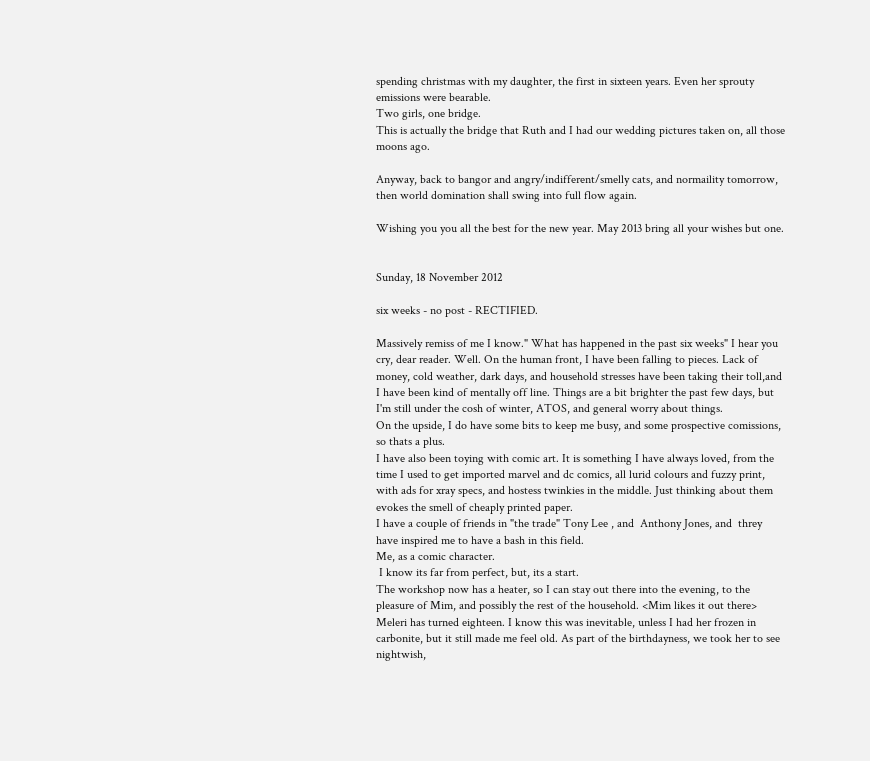spending christmas with my daughter, the first in sixteen years. Even her sprouty emissions were bearable.
Two girls, one bridge.
This is actually the bridge that Ruth and I had our wedding pictures taken on, all those moons ago.

Anyway, back to bangor and angry/indifferent/smelly cats, and normaility tomorrow, then world domination shall swing into full flow again.

Wishing you you all the best for the new year. May 2013 bring all your wishes but one.


Sunday, 18 November 2012

six weeks - no post - RECTIFIED.

Massively remiss of me I know." What has happened in the past six weeks" I hear you cry, dear reader. Well. On the human front, I have been falling to pieces. Lack of money, cold weather, dark days, and household stresses have been taking their toll,and I have been kind of mentally off line. Things are a bit brighter the past few days, but I'm still under the cosh of winter, ATOS, and general worry about things.
On the upside, I do have some bits to keep me busy, and some prospective comissions, so thats a plus.
I have also been toying with comic art. It is something I have always loved, from the time I used to get imported marvel and dc comics, all lurid colours and fuzzy print, with ads for xray specs, and hostess twinkies in the middle. Just thinking about them evokes the smell of cheaply printed paper.
I have a couple of friends in "the trade" Tony Lee , and  Anthony Jones, and  threy have inspired me to have a bash in this field.
Me, as a comic character.
 I know its far from perfect, but, its a start.
The workshop now has a heater, so I can stay out there into the evening, to the pleasure of Mim, and possibly the rest of the household. <Mim likes it out there>
Meleri has turned eighteen. I know this was inevitable, unless I had her frozen in carbonite, but it still made me feel old. As part of the birthdayness, we took her to see nightwish,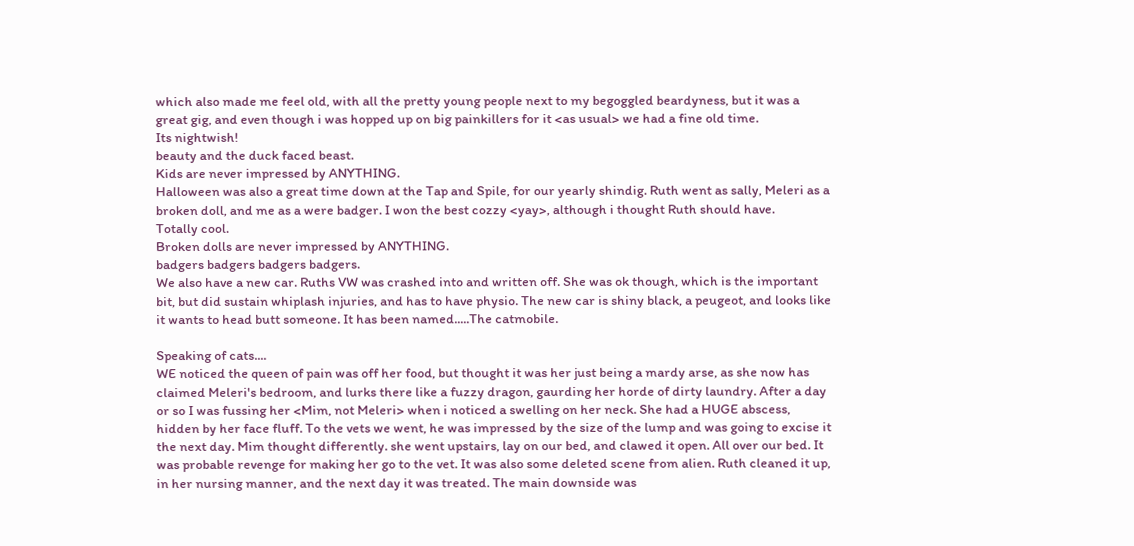which also made me feel old, with all the pretty young people next to my begoggled beardyness, but it was a great gig, and even though i was hopped up on big painkillers for it <as usual> we had a fine old time.
Its nightwish!
beauty and the duck faced beast.
Kids are never impressed by ANYTHING.
Halloween was also a great time down at the Tap and Spile, for our yearly shindig. Ruth went as sally, Meleri as a broken doll, and me as a were badger. I won the best cozzy <yay>, although i thought Ruth should have.
Totally cool.
Broken dolls are never impressed by ANYTHING.
badgers badgers badgers badgers.
We also have a new car. Ruths VW was crashed into and written off. She was ok though, which is the important bit, but did sustain whiplash injuries, and has to have physio. The new car is shiny black, a peugeot, and looks like it wants to head butt someone. It has been named.....The catmobile.

Speaking of cats....
WE noticed the queen of pain was off her food, but thought it was her just being a mardy arse, as she now has claimed Meleri's bedroom, and lurks there like a fuzzy dragon, gaurding her horde of dirty laundry. After a day or so I was fussing her <Mim, not Meleri> when i noticed a swelling on her neck. She had a HUGE abscess, hidden by her face fluff. To the vets we went, he was impressed by the size of the lump and was going to excise it the next day. Mim thought differently. she went upstairs, lay on our bed, and clawed it open. All over our bed. It was probable revenge for making her go to the vet. It was also some deleted scene from alien. Ruth cleaned it up, in her nursing manner, and the next day it was treated. The main downside was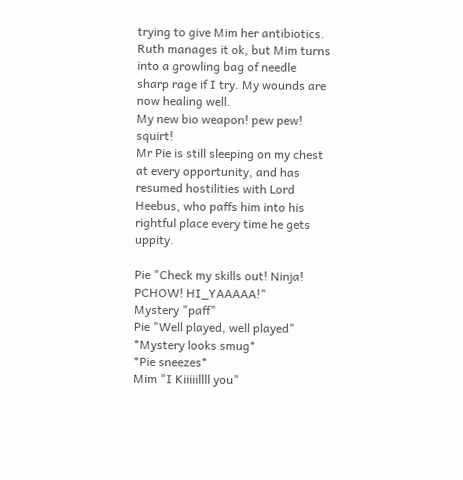trying to give Mim her antibiotics. Ruth manages it ok, but Mim turns into a growling bag of needle sharp rage if I try. My wounds are now healing well.
My new bio weapon! pew pew! squirt!
Mr Pie is still sleeping on my chest at every opportunity, and has resumed hostilities with Lord Heebus, who paffs him into his rightful place every time he gets uppity.

Pie "Check my skills out! Ninja! PCHOW! HI_YAAAAA!"
Mystery "paff"
Pie "Well played, well played"
*Mystery looks smug*
*Pie sneezes*
Mim "I Kiiiiillll you"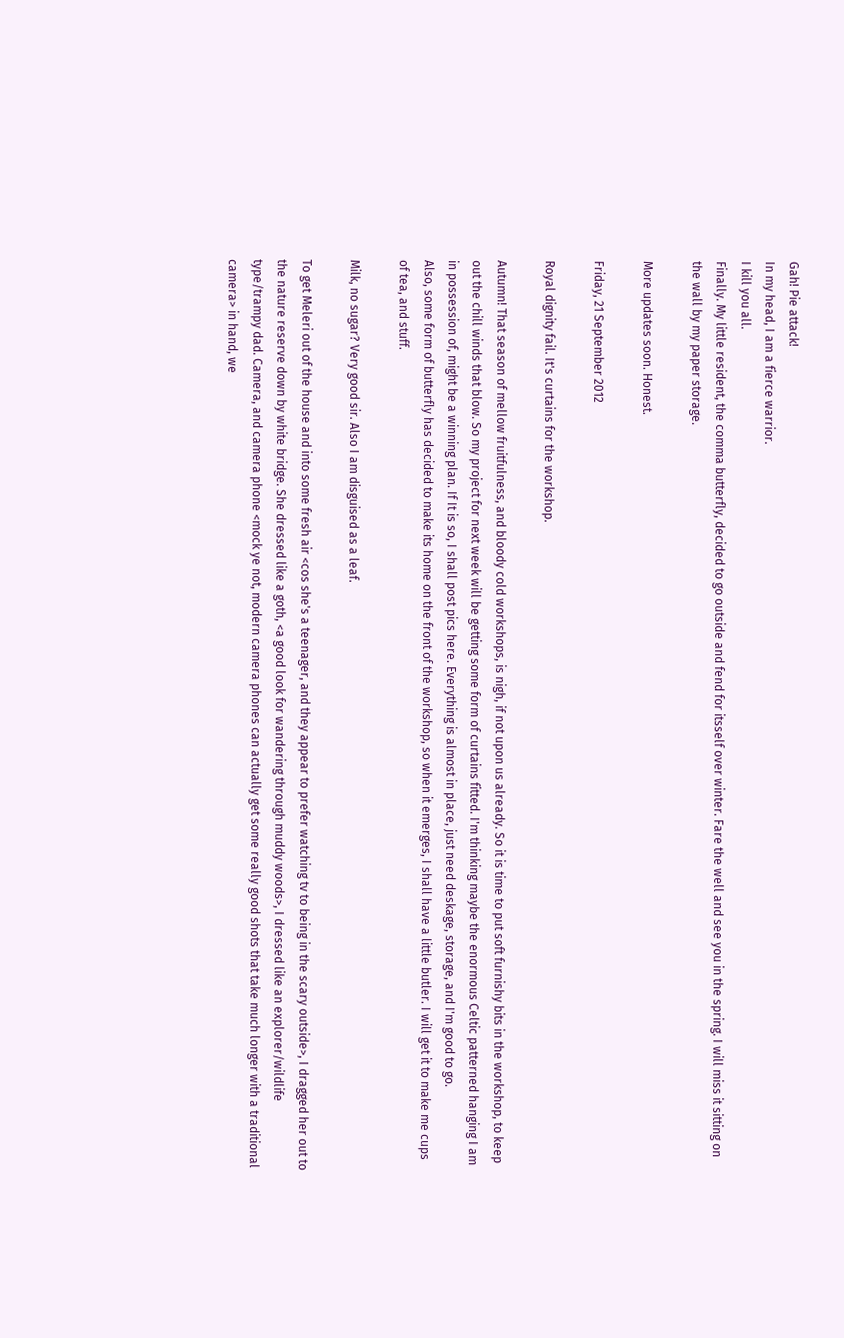Gah! Pie attack!
In my head, I am a fierce warrior.
I kill you all.
Finally. My little resident, the comma butterfly, decided to go outside and fend for itsself over winter. Fare the well and see you in the spring. I will miss it sitting on the wall by my paper storage.

More updates soon. Honest.

Friday, 21 September 2012

Royal dignity fail. It's curtains for the workshop.

Autumn! That season of mellow fruitfulness, and bloody cold workshops, is nigh, if not upon us already. So it is time to put soft furnishy bits in the workshop, to keep out the chill winds that blow. So my project for next week will be getting some form of curtains fitted. I'm thinking maybe the enormous Celtic patterned hanging I am in possession of, might be a winning plan. If It is so, I shall post pics here. Everything is almost in place, just need deskage, storage, and I'm good to go.
Also, some form of butterfly has decided to make its home on the front of the workshop, so when it emerges, I shall have a little butler. I will get it to make me cups of tea, and stuff.

Milk, no sugar? Very good sir. Also I am disguised as a leaf.

To get Meleri out of the house and into some fresh air <cos she's a teenager, and they appear to prefer watching tv to being in the scary outside>, I dragged her out to the nature reserve down by white bridge. She dressed like a goth, <a good look for wandering through muddy woods>, I dressed like an explorer/wildlife type/trampy dad. Camera, and camera phone <mock ye not, modern camera phones can actually get some really good shots that take much longer with a traditional camera> in hand, we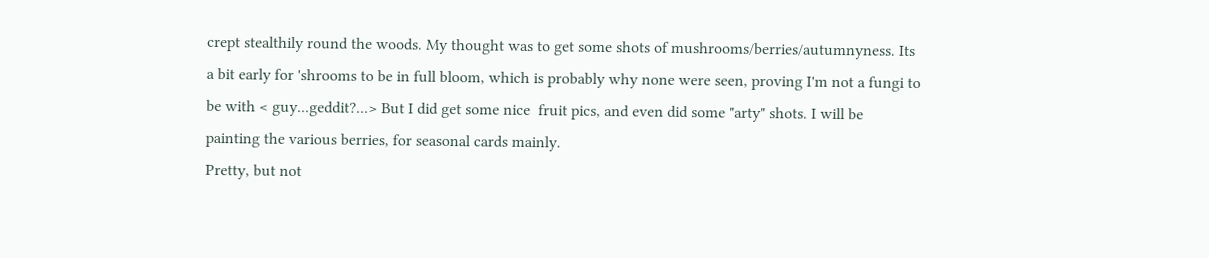crept stealthily round the woods. My thought was to get some shots of mushrooms/berries/autumnyness. Its a bit early for 'shrooms to be in full bloom, which is probably why none were seen, proving I'm not a fungi to be with < guy...geddit?...> But I did get some nice  fruit pics, and even did some "arty" shots. I will be painting the various berries, for seasonal cards mainly.
Pretty, but not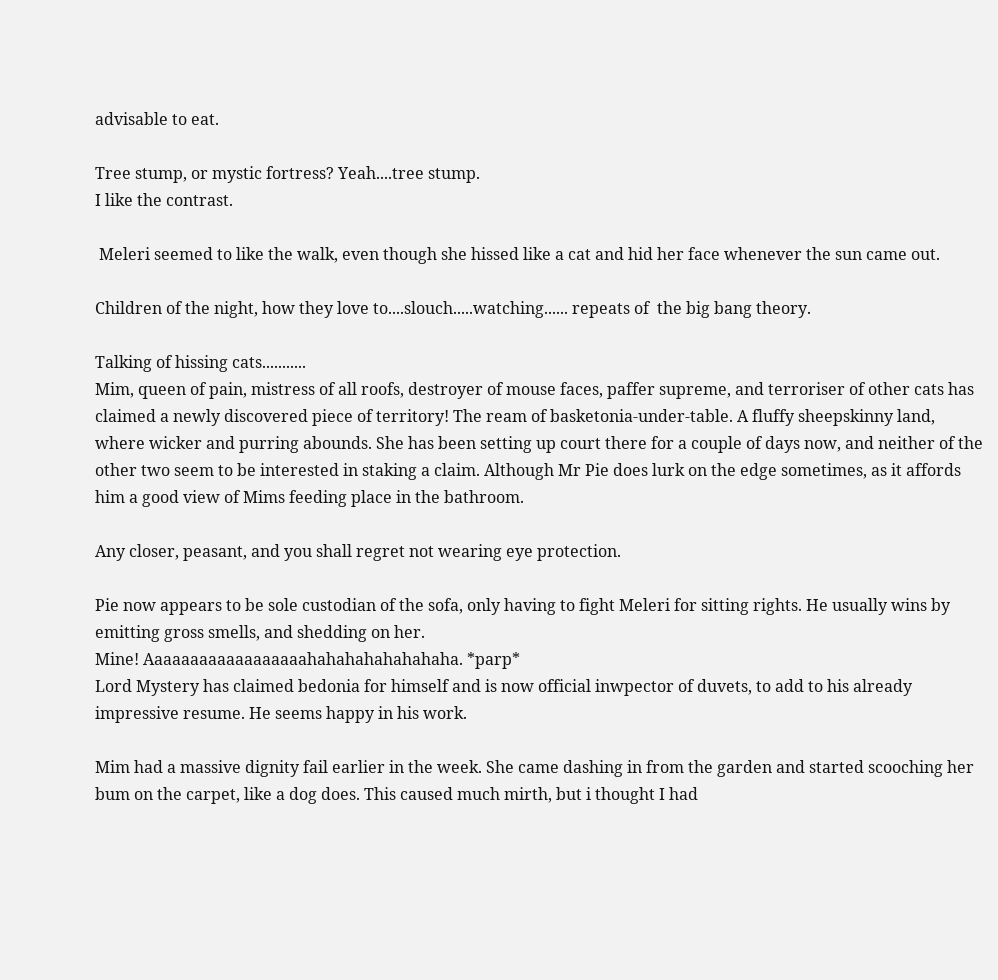advisable to eat.

Tree stump, or mystic fortress? Yeah....tree stump.
I like the contrast.

 Meleri seemed to like the walk, even though she hissed like a cat and hid her face whenever the sun came out.

Children of the night, how they love to....slouch.....watching...... repeats of  the big bang theory.

Talking of hissing cats...........
Mim, queen of pain, mistress of all roofs, destroyer of mouse faces, paffer supreme, and terroriser of other cats has claimed a newly discovered piece of territory! The ream of basketonia-under-table. A fluffy sheepskinny land, where wicker and purring abounds. She has been setting up court there for a couple of days now, and neither of the other two seem to be interested in staking a claim. Although Mr Pie does lurk on the edge sometimes, as it affords him a good view of Mims feeding place in the bathroom.

Any closer, peasant, and you shall regret not wearing eye protection.

Pie now appears to be sole custodian of the sofa, only having to fight Meleri for sitting rights. He usually wins by emitting gross smells, and shedding on her.
Mine! Aaaaaaaaaaaaaaaaaahahahahahahahaha. *parp*
Lord Mystery has claimed bedonia for himself and is now official inwpector of duvets, to add to his already impressive resume. He seems happy in his work.

Mim had a massive dignity fail earlier in the week. She came dashing in from the garden and started scooching her bum on the carpet, like a dog does. This caused much mirth, but i thought I had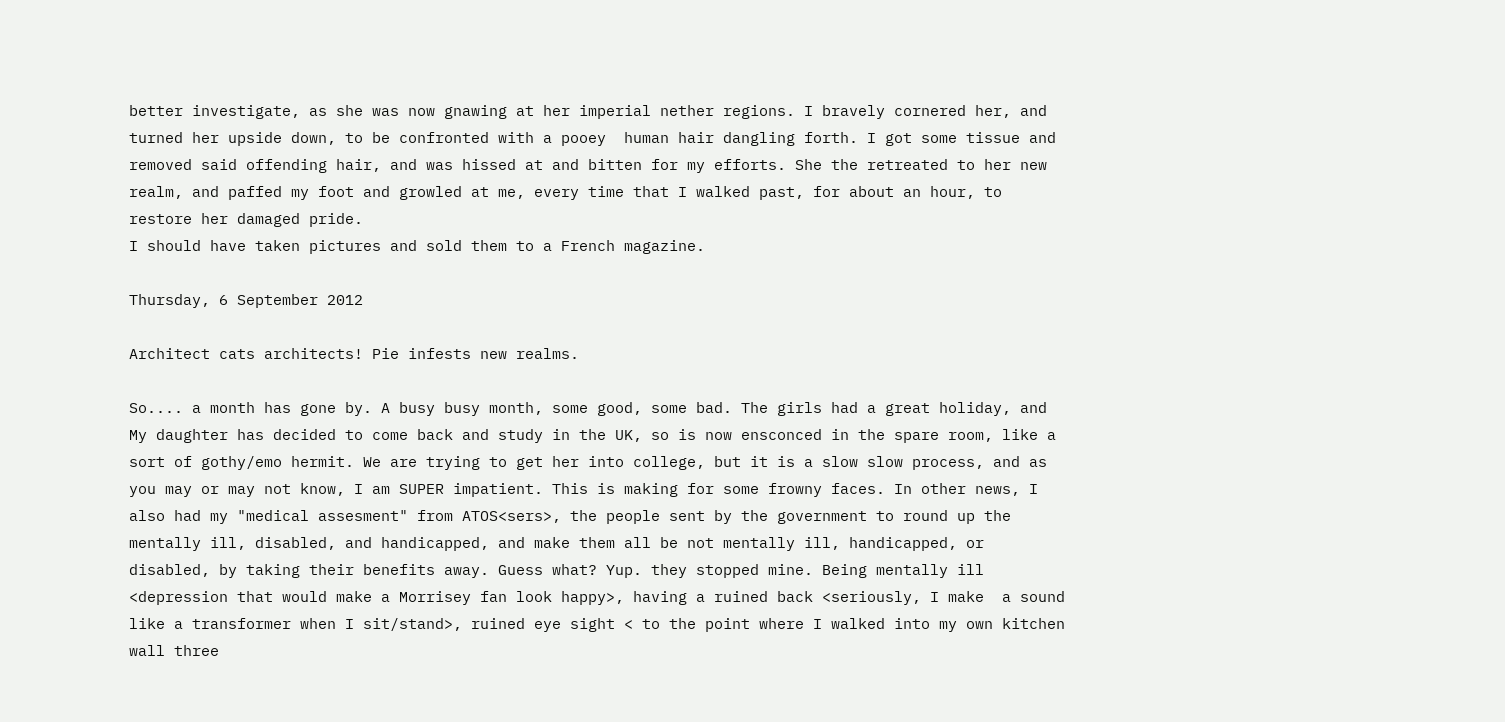better investigate, as she was now gnawing at her imperial nether regions. I bravely cornered her, and turned her upside down, to be confronted with a pooey  human hair dangling forth. I got some tissue and removed said offending hair, and was hissed at and bitten for my efforts. She the retreated to her new realm, and paffed my foot and growled at me, every time that I walked past, for about an hour, to restore her damaged pride.
I should have taken pictures and sold them to a French magazine.

Thursday, 6 September 2012

Architect cats architects! Pie infests new realms.

So.... a month has gone by. A busy busy month, some good, some bad. The girls had a great holiday, and My daughter has decided to come back and study in the UK, so is now ensconced in the spare room, like a sort of gothy/emo hermit. We are trying to get her into college, but it is a slow slow process, and as you may or may not know, I am SUPER impatient. This is making for some frowny faces. In other news, I also had my "medical assesment" from ATOS<sers>, the people sent by the government to round up the mentally ill, disabled, and handicapped, and make them all be not mentally ill, handicapped, or disabled, by taking their benefits away. Guess what? Yup. they stopped mine. Being mentally ill <depression that would make a Morrisey fan look happy>, having a ruined back <seriously, I make  a sound like a transformer when I sit/stand>, ruined eye sight < to the point where I walked into my own kitchen wall three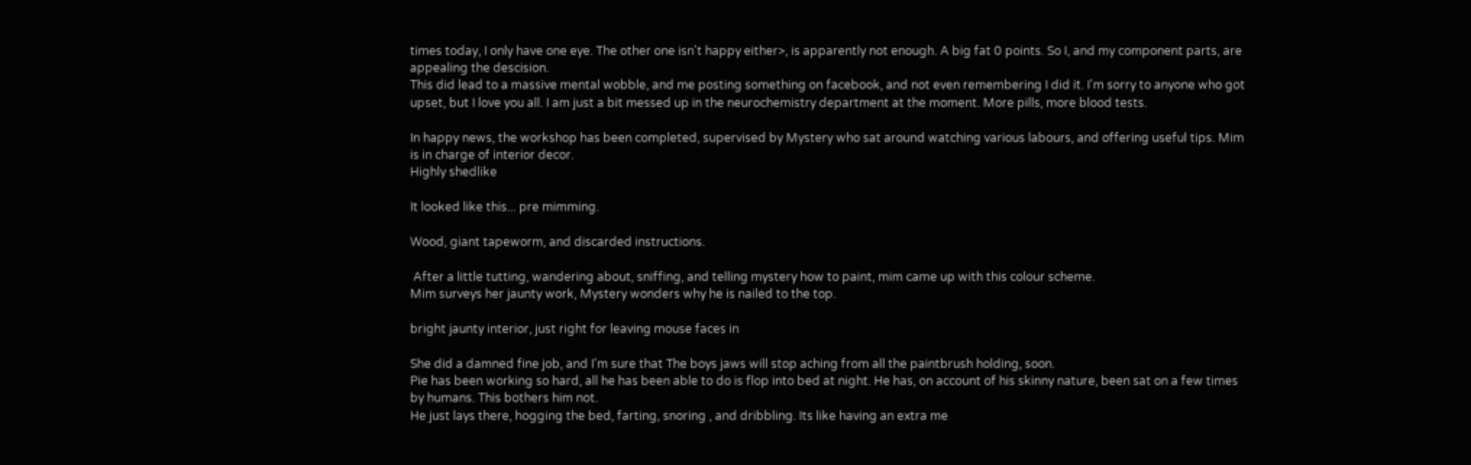times today, I only have one eye. The other one isn't happy either>, is apparently not enough. A big fat 0 points. So I, and my component parts, are appealing the descision.
This did lead to a massive mental wobble, and me posting something on facebook, and not even remembering I did it. I'm sorry to anyone who got upset, but I love you all. I am just a bit messed up in the neurochemistry department at the moment. More pills, more blood tests.

In happy news, the workshop has been completed, supervised by Mystery who sat around watching various labours, and offering useful tips. Mim is in charge of interior decor.
Highly shedlike

It looked like this... pre mimming.

Wood, giant tapeworm, and discarded instructions.

 After a little tutting, wandering about, sniffing, and telling mystery how to paint, mim came up with this colour scheme.
Mim surveys her jaunty work, Mystery wonders why he is nailed to the top.

bright jaunty interior, just right for leaving mouse faces in

She did a damned fine job, and I'm sure that The boys jaws will stop aching from all the paintbrush holding, soon.
Pie has been working so hard, all he has been able to do is flop into bed at night. He has, on account of his skinny nature, been sat on a few times by humans. This bothers him not.
He just lays there, hogging the bed, farting, snoring , and dribbling. Its like having an extra me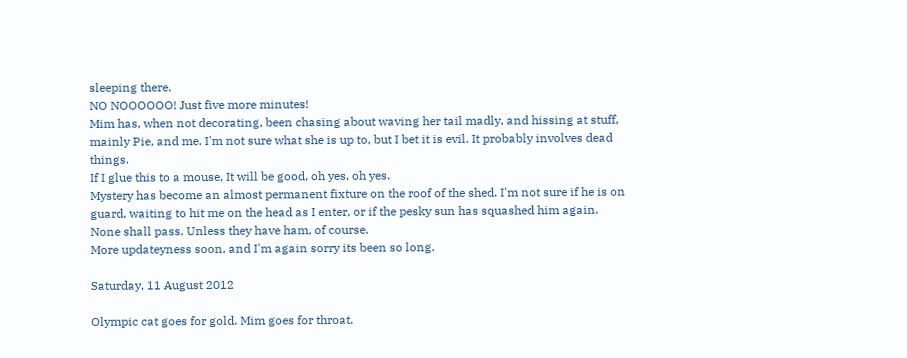sleeping there.
NO NOOOOOO! Just five more minutes!
Mim has, when not decorating, been chasing about waving her tail madly, and hissing at stuff, mainly Pie, and me. I'm not sure what she is up to, but I bet it is evil. It probably involves dead things.
If I glue this to a mouse, It will be good, oh yes, oh yes.
Mystery has become an almost permanent fixture on the roof of the shed. I'm not sure if he is on guard, waiting to hit me on the head as I enter, or if the pesky sun has squashed him again.
None shall pass. Unless they have ham, of course.
More updateyness soon, and I'm again sorry its been so long.

Saturday, 11 August 2012

Olympic cat goes for gold. Mim goes for throat.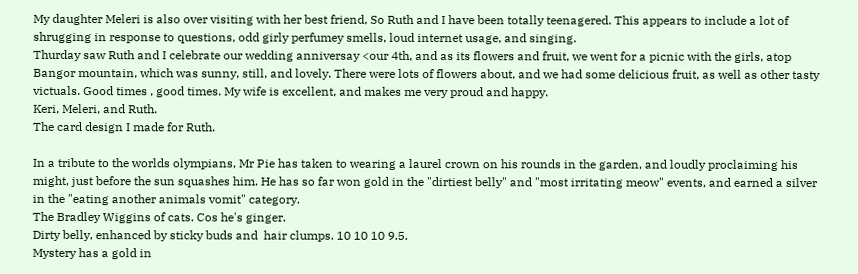My daughter Meleri is also over visiting with her best friend, So Ruth and I have been totally teenagered. This appears to include a lot of shrugging in response to questions, odd girly perfumey smells, loud internet usage, and singing.
Thurday saw Ruth and I celebrate our wedding anniversay <our 4th, and as its flowers and fruit, we went for a picnic with the girls, atop Bangor mountain, which was sunny, still, and lovely. There were lots of flowers about, and we had some delicious fruit, as well as other tasty victuals. Good times , good times. My wife is excellent, and makes me very proud and happy.
Keri, Meleri, and Ruth.
The card design I made for Ruth.

In a tribute to the worlds olympians, Mr Pie has taken to wearing a laurel crown on his rounds in the garden, and loudly proclaiming his might, just before the sun squashes him. He has so far won gold in the "dirtiest belly" and "most irritating meow" events, and earned a silver in the "eating another animals vomit" category.
The Bradley Wiggins of cats. Cos he's ginger.
Dirty belly, enhanced by sticky buds and  hair clumps. 10 10 10 9.5.
Mystery has a gold in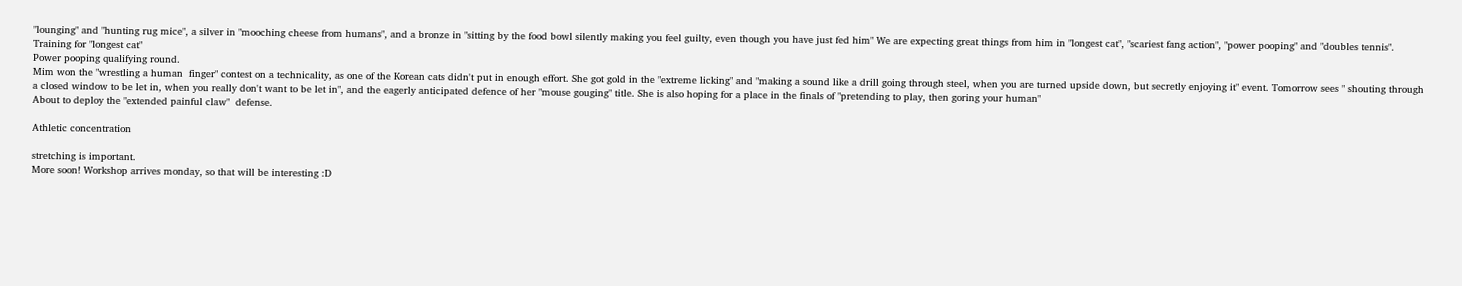"lounging" and "hunting rug mice", a silver in "mooching cheese from humans", and a bronze in "sitting by the food bowl silently making you feel guilty, even though you have just fed him" We are expecting great things from him in "longest cat", "scariest fang action", "power pooping" and "doubles tennis".
Training for "longest cat"
Power pooping qualifying round.
Mim won the "wrestling a human  finger" contest on a technicality, as one of the Korean cats didn't put in enough effort. She got gold in the "extreme licking" and "making a sound like a drill going through steel, when you are turned upside down, but secretly enjoying it" event. Tomorrow sees " shouting through a closed window to be let in, when you really don't want to be let in", and the eagerly anticipated defence of her "mouse gouging" title. She is also hoping for a place in the finals of "pretending to play, then goring your human"
About to deploy the "extended painful claw"  defense.

Athletic concentration

stretching is important.
More soon! Workshop arrives monday, so that will be interesting :D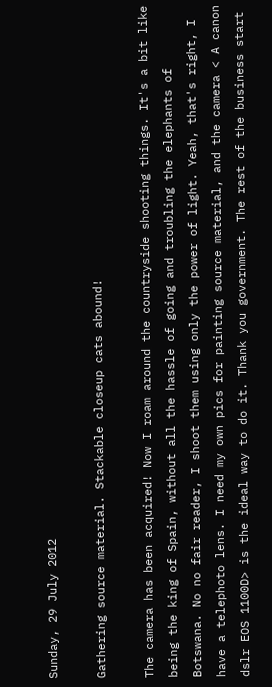Sunday, 29 July 2012

Gathering source material. Stackable closeup cats abound!

The camera has been acquired! Now I roam around the countryside shooting things. It's a bit like being the king of Spain, without all the hassle of going and troubling the elephants of Botswana. No no fair reader, I shoot them using only the power of light. Yeah, that's right, I have a telephoto lens. I need my own pics for painting source material, and the camera < A canon dslr EOS 1100D> is the ideal way to do it. Thank you government. The rest of the business start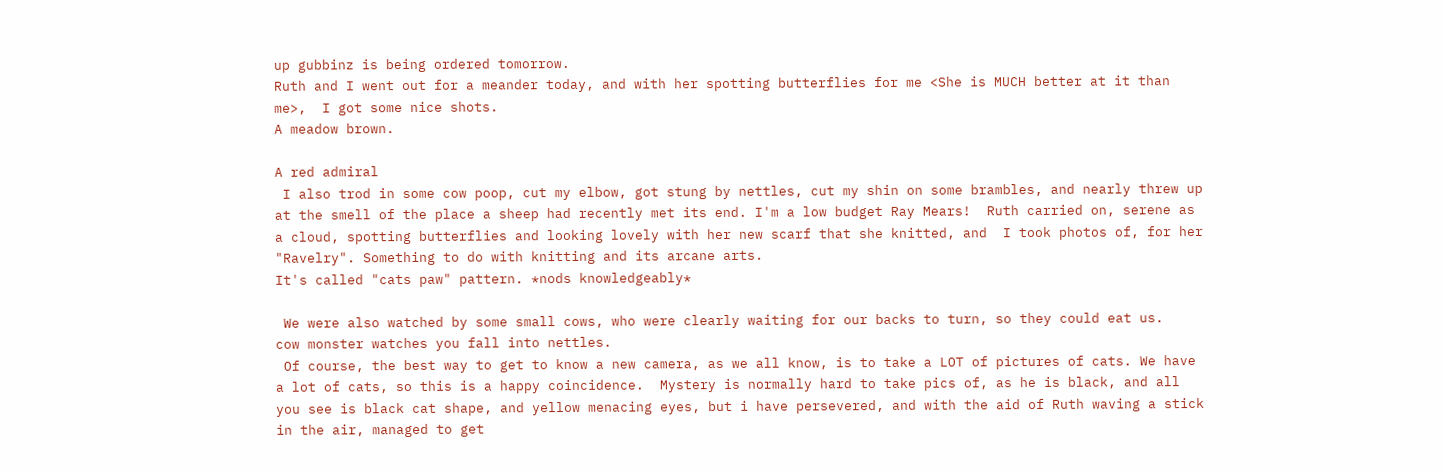up gubbinz is being ordered tomorrow.
Ruth and I went out for a meander today, and with her spotting butterflies for me <She is MUCH better at it than me>,  I got some nice shots.
A meadow brown.

A red admiral
 I also trod in some cow poop, cut my elbow, got stung by nettles, cut my shin on some brambles, and nearly threw up at the smell of the place a sheep had recently met its end. I'm a low budget Ray Mears!  Ruth carried on, serene as a cloud, spotting butterflies and looking lovely with her new scarf that she knitted, and  I took photos of, for her "Ravelry". Something to do with knitting and its arcane arts.
It's called "cats paw" pattern. *nods knowledgeably*

 We were also watched by some small cows, who were clearly waiting for our backs to turn, so they could eat us.
cow monster watches you fall into nettles.
 Of course, the best way to get to know a new camera, as we all know, is to take a LOT of pictures of cats. We have a lot of cats, so this is a happy coincidence.  Mystery is normally hard to take pics of, as he is black, and all you see is black cat shape, and yellow menacing eyes, but i have persevered, and with the aid of Ruth waving a stick in the air, managed to get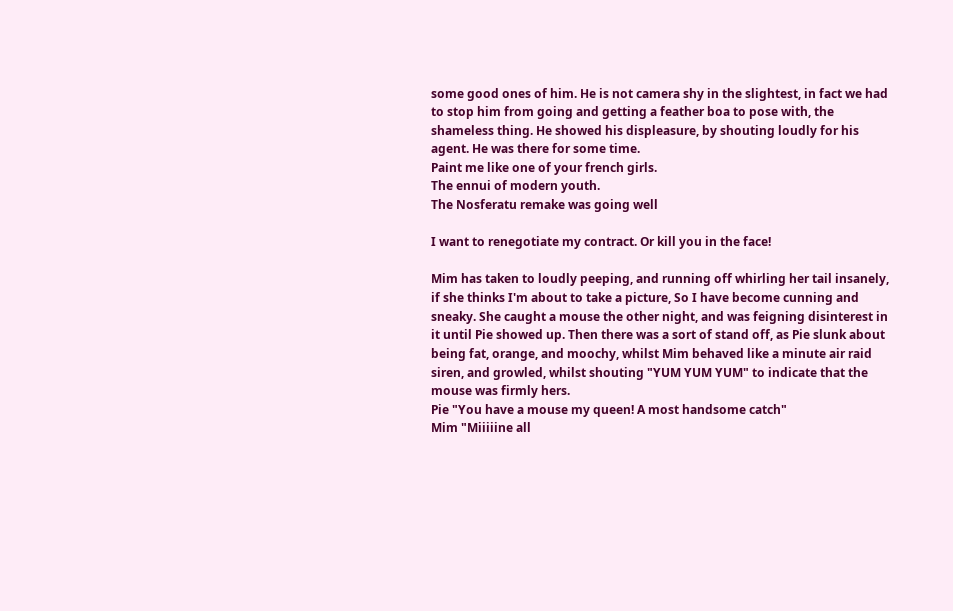some good ones of him. He is not camera shy in the slightest, in fact we had to stop him from going and getting a feather boa to pose with, the shameless thing. He showed his displeasure, by shouting loudly for his agent. He was there for some time.
Paint me like one of your french girls.
The ennui of modern youth.
The Nosferatu remake was going well

I want to renegotiate my contract. Or kill you in the face!

Mim has taken to loudly peeping, and running off whirling her tail insanely, if she thinks I'm about to take a picture, So I have become cunning and sneaky. She caught a mouse the other night, and was feigning disinterest in it until Pie showed up. Then there was a sort of stand off, as Pie slunk about being fat, orange, and moochy, whilst Mim behaved like a minute air raid siren, and growled, whilst shouting "YUM YUM YUM" to indicate that the mouse was firmly hers.
Pie "You have a mouse my queen! A most handsome catch"
Mim "Miiiiine all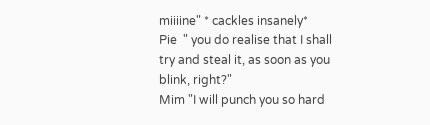miiiine" * cackles insanely*
Pie  " you do realise that I shall try and steal it, as soon as you blink, right?"
Mim "I will punch you so hard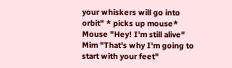your whiskers will go into orbit" * picks up mouse*
Mouse "Hey! I'm still alive"
Mim "That's why I'm going to start with your feet"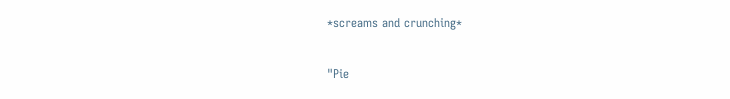*screams and crunching*

"Pie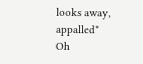looks away, appalled*
Oh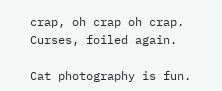crap, oh crap oh crap.
Curses, foiled again.

Cat photography is fun.